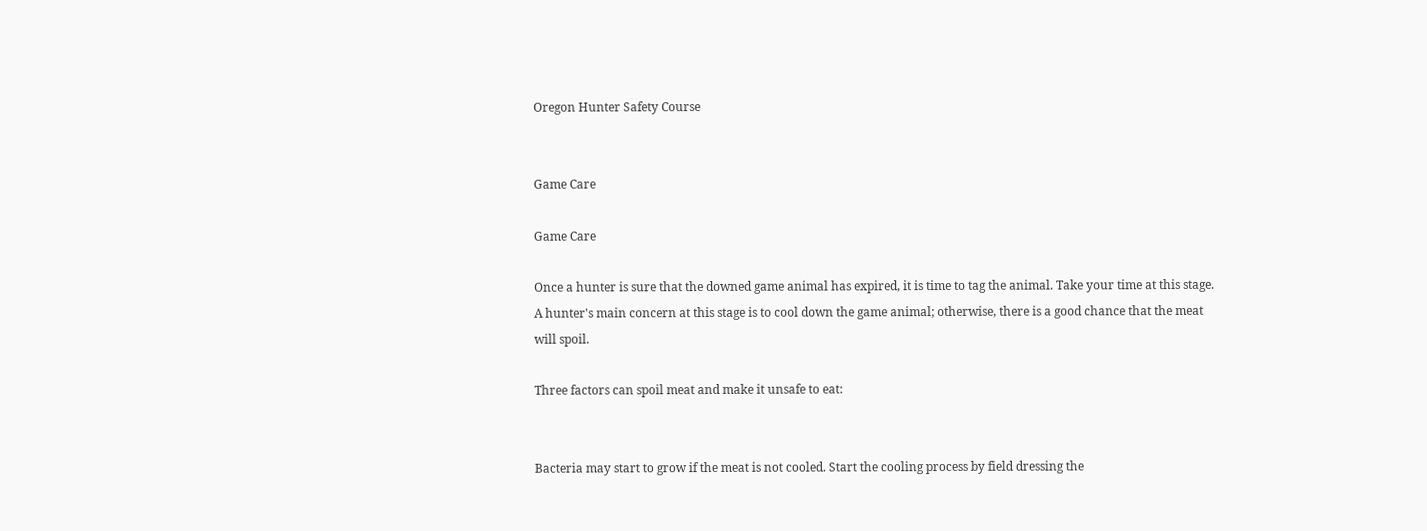Oregon Hunter Safety Course


Game Care

Game Care

Once a hunter is sure that the downed game animal has expired, it is time to tag the animal. Take your time at this stage. A hunter's main concern at this stage is to cool down the game animal; otherwise, there is a good chance that the meat will spoil.

Three factors can spoil meat and make it unsafe to eat:


Bacteria may start to grow if the meat is not cooled. Start the cooling process by field dressing the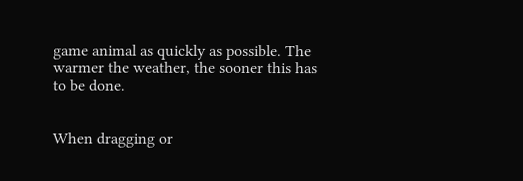game animal as quickly as possible. The warmer the weather, the sooner this has to be done.


When dragging or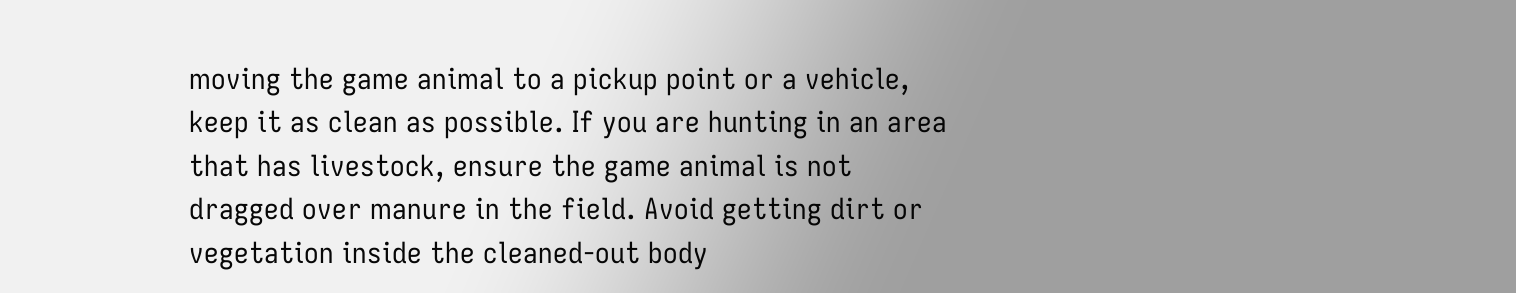moving the game animal to a pickup point or a vehicle, keep it as clean as possible. If you are hunting in an area that has livestock, ensure the game animal is not dragged over manure in the field. Avoid getting dirt or vegetation inside the cleaned-out body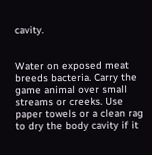cavity.


Water on exposed meat breeds bacteria. Carry the game animal over small streams or creeks. Use paper towels or a clean rag to dry the body cavity if it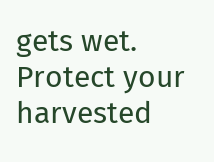gets wet. Protect your harvested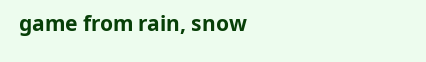game from rain, snow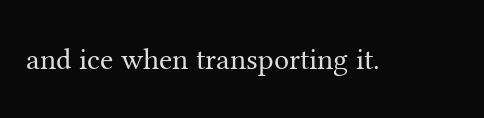and ice when transporting it.